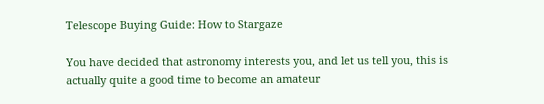Telescope Buying Guide: How to Stargaze

You have decided that astronomy interests you, and let us tell you, this is actually quite a good time to become an amateur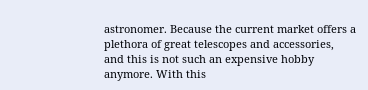astronomer. Because the current market offers a plethora of great telescopes and accessories, and this is not such an expensive hobby anymore. With this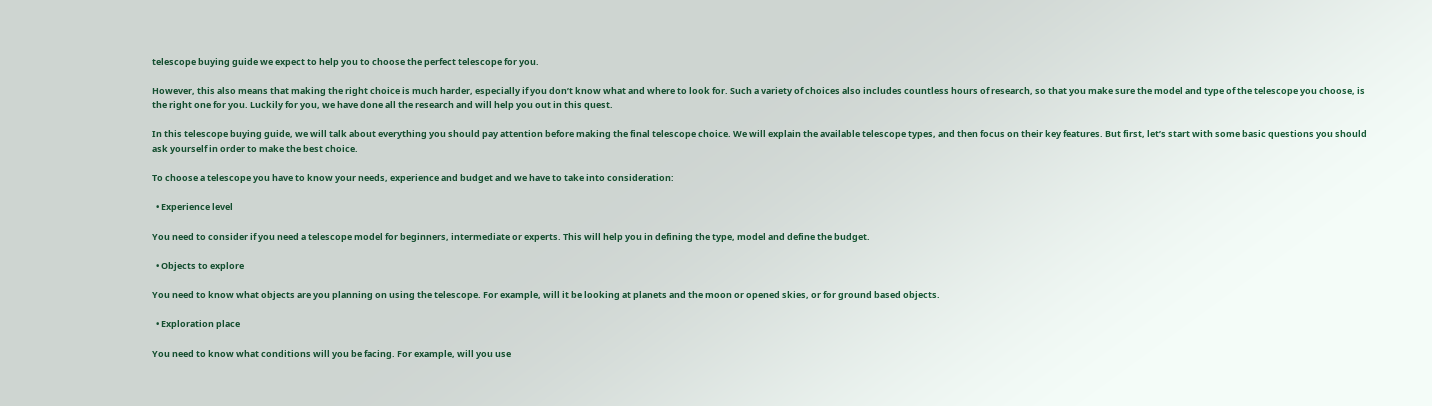telescope buying guide we expect to help you to choose the perfect telescope for you.

However, this also means that making the right choice is much harder, especially if you don’t know what and where to look for. Such a variety of choices also includes countless hours of research, so that you make sure the model and type of the telescope you choose, is the right one for you. Luckily for you, we have done all the research and will help you out in this quest.

In this telescope buying guide, we will talk about everything you should pay attention before making the final telescope choice. We will explain the available telescope types, and then focus on their key features. But first, let’s start with some basic questions you should ask yourself in order to make the best choice.

To choose a telescope you have to know your needs, experience and budget and we have to take into consideration:

  • Experience level

You need to consider if you need a telescope model for beginners, intermediate or experts. This will help you in defining the type, model and define the budget.

  • Objects to explore

You need to know what objects are you planning on using the telescope. For example, will it be looking at planets and the moon or opened skies, or for ground based objects.

  • Exploration place

You need to know what conditions will you be facing. For example, will you use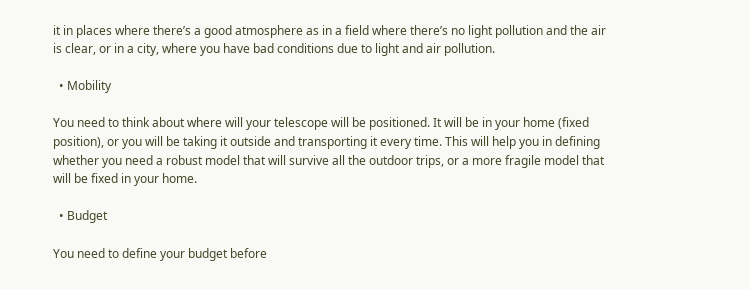it in places where there’s a good atmosphere as in a field where there’s no light pollution and the air is clear, or in a city, where you have bad conditions due to light and air pollution.

  • Mobility

You need to think about where will your telescope will be positioned. It will be in your home (fixed position), or you will be taking it outside and transporting it every time. This will help you in defining whether you need a robust model that will survive all the outdoor trips, or a more fragile model that will be fixed in your home.

  • Budget

You need to define your budget before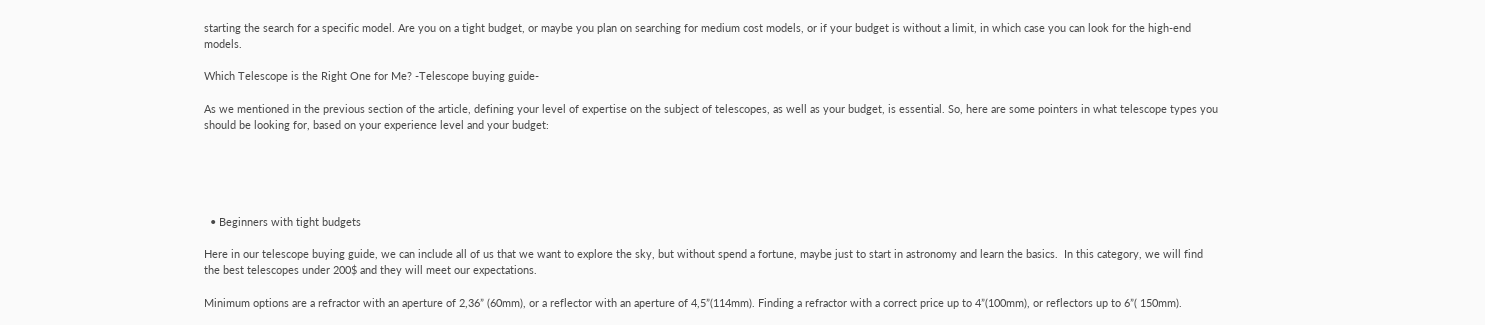starting the search for a specific model. Are you on a tight budget, or maybe you plan on searching for medium cost models, or if your budget is without a limit, in which case you can look for the high-end models.

Which Telescope is the Right One for Me? -Telescope buying guide-

As we mentioned in the previous section of the article, defining your level of expertise on the subject of telescopes, as well as your budget, is essential. So, here are some pointers in what telescope types you should be looking for, based on your experience level and your budget:





  • Beginners with tight budgets

Here in our telescope buying guide, we can include all of us that we want to explore the sky, but without spend a fortune, maybe just to start in astronomy and learn the basics.  In this category, we will find the best telescopes under 200$ and they will meet our expectations.

Minimum options are a refractor with an aperture of 2,36” (60mm), or a reflector with an aperture of 4,5”(114mm). Finding a refractor with a correct price up to 4”(100mm), or reflectors up to 6”( 150mm).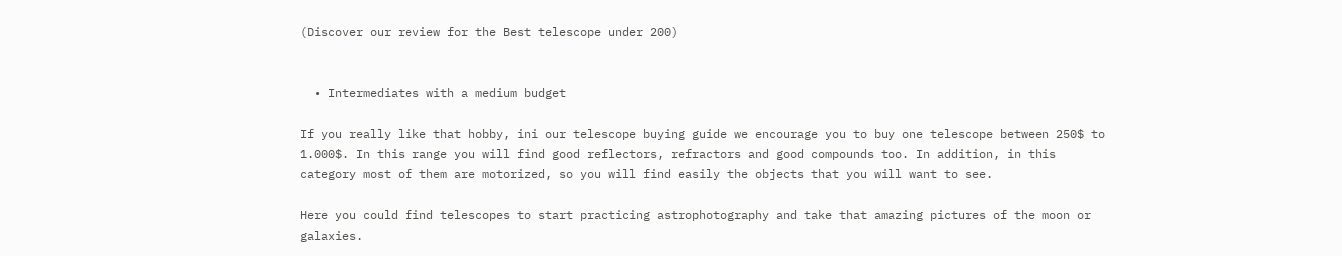(Discover our review for the Best telescope under 200)


  • Intermediates with a medium budget

If you really like that hobby, ini our telescope buying guide we encourage you to buy one telescope between 250$ to 1.000$. In this range you will find good reflectors, refractors and good compounds too. In addition, in this category most of them are motorized, so you will find easily the objects that you will want to see.

Here you could find telescopes to start practicing astrophotography and take that amazing pictures of the moon or galaxies.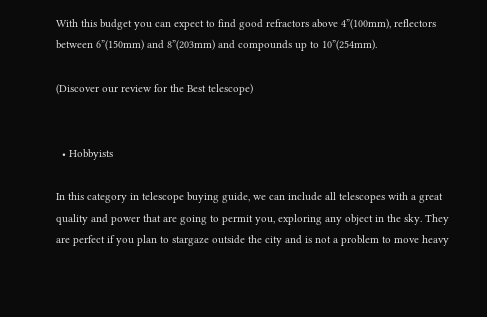With this budget you can expect to find good refractors above 4”(100mm), reflectors between 6”(150mm) and 8”(203mm) and compounds up to 10”(254mm).

(Discover our review for the Best telescope)


  • Hobbyists

In this category in telescope buying guide, we can include all telescopes with a great quality and power that are going to permit you, exploring any object in the sky. They are perfect if you plan to stargaze outside the city and is not a problem to move heavy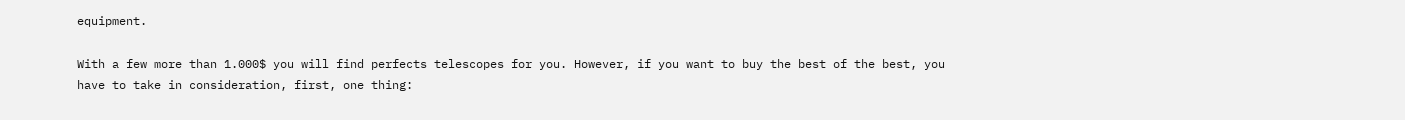equipment.

With a few more than 1.000$ you will find perfects telescopes for you. However, if you want to buy the best of the best, you have to take in consideration, first, one thing: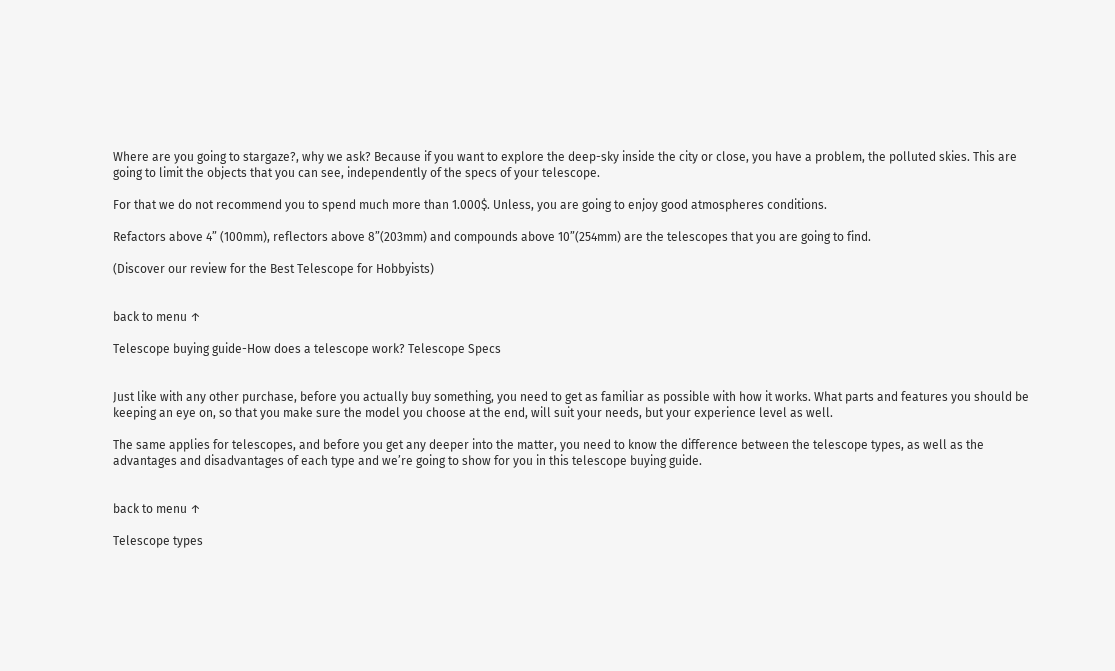Where are you going to stargaze?, why we ask? Because if you want to explore the deep-sky inside the city or close, you have a problem, the polluted skies. This are going to limit the objects that you can see, independently of the specs of your telescope.

For that we do not recommend you to spend much more than 1.000$. Unless, you are going to enjoy good atmospheres conditions.

Refactors above 4” (100mm), reflectors above 8”(203mm) and compounds above 10”(254mm) are the telescopes that you are going to find.

(Discover our review for the Best Telescope for Hobbyists)


back to menu ↑

Telescope buying guide-How does a telescope work? Telescope Specs


Just like with any other purchase, before you actually buy something, you need to get as familiar as possible with how it works. What parts and features you should be keeping an eye on, so that you make sure the model you choose at the end, will suit your needs, but your experience level as well.

The same applies for telescopes, and before you get any deeper into the matter, you need to know the difference between the telescope types, as well as the advantages and disadvantages of each type and we’re going to show for you in this telescope buying guide.


back to menu ↑

Telescope types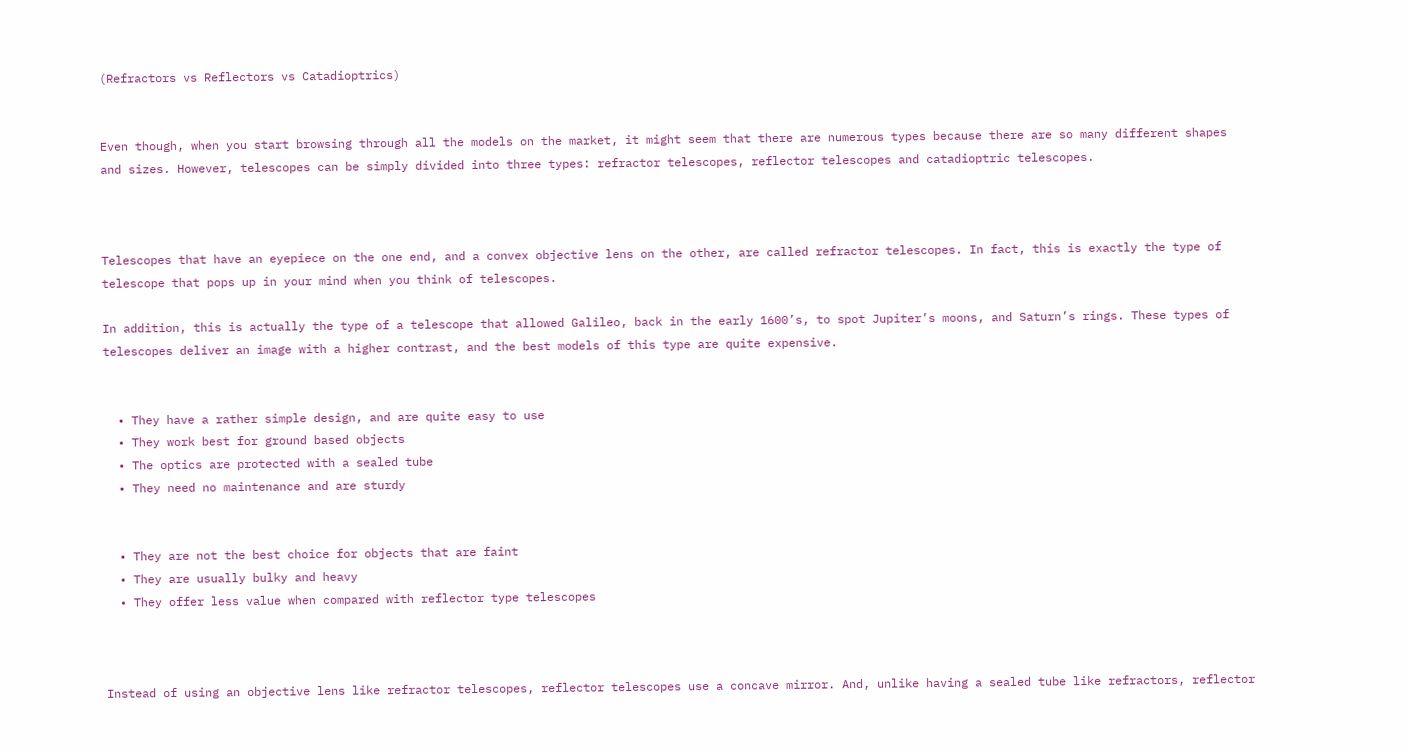(Refractors vs Reflectors vs Catadioptrics)


Even though, when you start browsing through all the models on the market, it might seem that there are numerous types because there are so many different shapes and sizes. However, telescopes can be simply divided into three types: refractor telescopes, reflector telescopes and catadioptric telescopes.



Telescopes that have an eyepiece on the one end, and a convex objective lens on the other, are called refractor telescopes. In fact, this is exactly the type of telescope that pops up in your mind when you think of telescopes.

In addition, this is actually the type of a telescope that allowed Galileo, back in the early 1600’s, to spot Jupiter’s moons, and Saturn’s rings. These types of telescopes deliver an image with a higher contrast, and the best models of this type are quite expensive.


  • They have a rather simple design, and are quite easy to use
  • They work best for ground based objects
  • The optics are protected with a sealed tube
  • They need no maintenance and are sturdy


  • They are not the best choice for objects that are faint
  • They are usually bulky and heavy
  • They offer less value when compared with reflector type telescopes



Instead of using an objective lens like refractor telescopes, reflector telescopes use a concave mirror. And, unlike having a sealed tube like refractors, reflector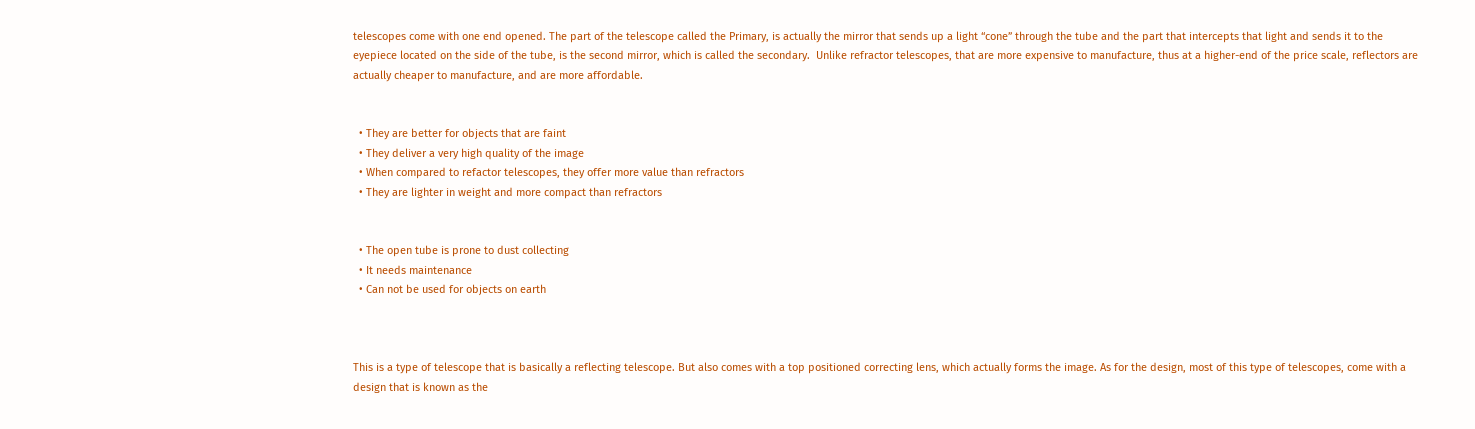telescopes come with one end opened. The part of the telescope called the Primary, is actually the mirror that sends up a light “cone” through the tube and the part that intercepts that light and sends it to the eyepiece located on the side of the tube, is the second mirror, which is called the secondary.  Unlike refractor telescopes, that are more expensive to manufacture, thus at a higher-end of the price scale, reflectors are actually cheaper to manufacture, and are more affordable.


  • They are better for objects that are faint
  • They deliver a very high quality of the image
  • When compared to refactor telescopes, they offer more value than refractors
  • They are lighter in weight and more compact than refractors


  • The open tube is prone to dust collecting
  • It needs maintenance
  • Can not be used for objects on earth



This is a type of telescope that is basically a reflecting telescope. But also comes with a top positioned correcting lens, which actually forms the image. As for the design, most of this type of telescopes, come with a design that is known as the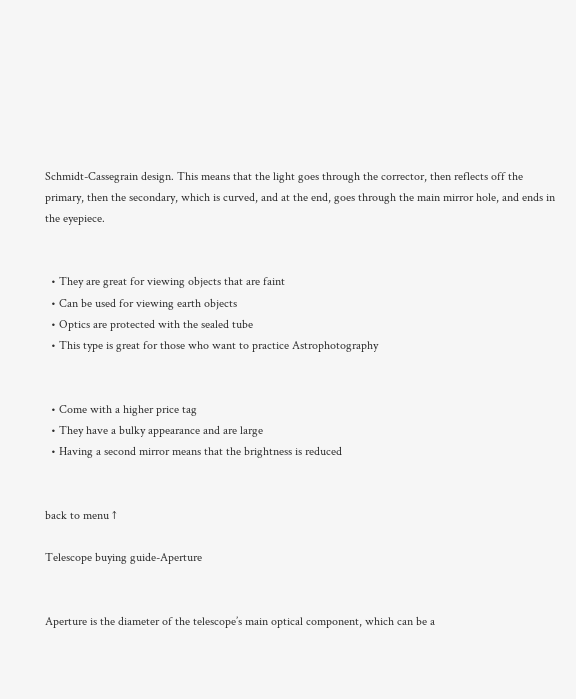Schmidt-Cassegrain design. This means that the light goes through the corrector, then reflects off the primary, then the secondary, which is curved, and at the end, goes through the main mirror hole, and ends in the eyepiece.


  • They are great for viewing objects that are faint
  • Can be used for viewing earth objects
  • Optics are protected with the sealed tube
  • This type is great for those who want to practice Astrophotography


  • Come with a higher price tag
  • They have a bulky appearance and are large
  • Having a second mirror means that the brightness is reduced


back to menu ↑

Telescope buying guide-Aperture


Aperture is the diameter of the telescope’s main optical component, which can be a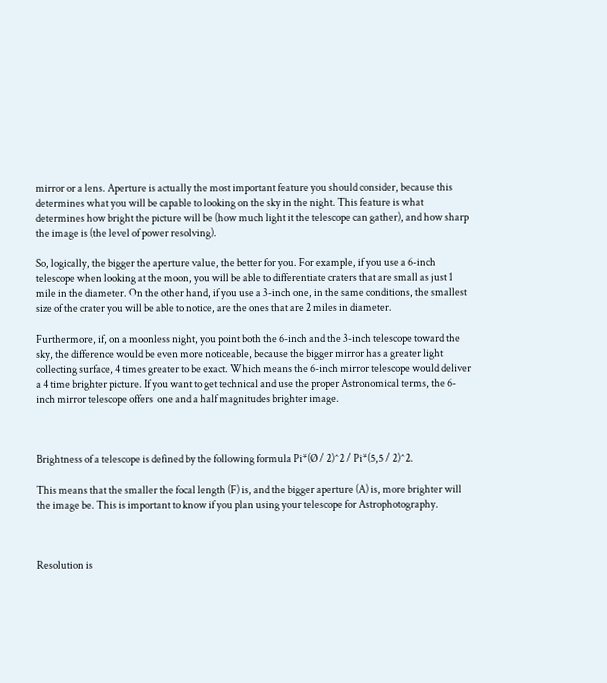mirror or a lens. Aperture is actually the most important feature you should consider, because this determines what you will be capable to looking on the sky in the night. This feature is what determines how bright the picture will be (how much light it the telescope can gather), and how sharp the image is (the level of power resolving).

So, logically, the bigger the aperture value, the better for you. For example, if you use a 6-inch telescope when looking at the moon, you will be able to differentiate craters that are small as just 1 mile in the diameter. On the other hand, if you use a 3-inch one, in the same conditions, the smallest size of the crater you will be able to notice, are the ones that are 2 miles in diameter.

Furthermore, if, on a moonless night, you point both the 6-inch and the 3-inch telescope toward the sky, the difference would be even more noticeable, because the bigger mirror has a greater light collecting surface, 4 times greater to be exact. Which means the 6-inch mirror telescope would deliver a 4 time brighter picture. If you want to get technical and use the proper Astronomical terms, the 6-inch mirror telescope offers  one and a half magnitudes brighter image.



Brightness of a telescope is defined by the following formula Pi*(Ø / 2)^2 / Pi*(5,5 / 2)^2.

This means that the smaller the focal length (F) is, and the bigger aperture (A) is, more brighter will the image be. This is important to know if you plan using your telescope for Astrophotography.



Resolution is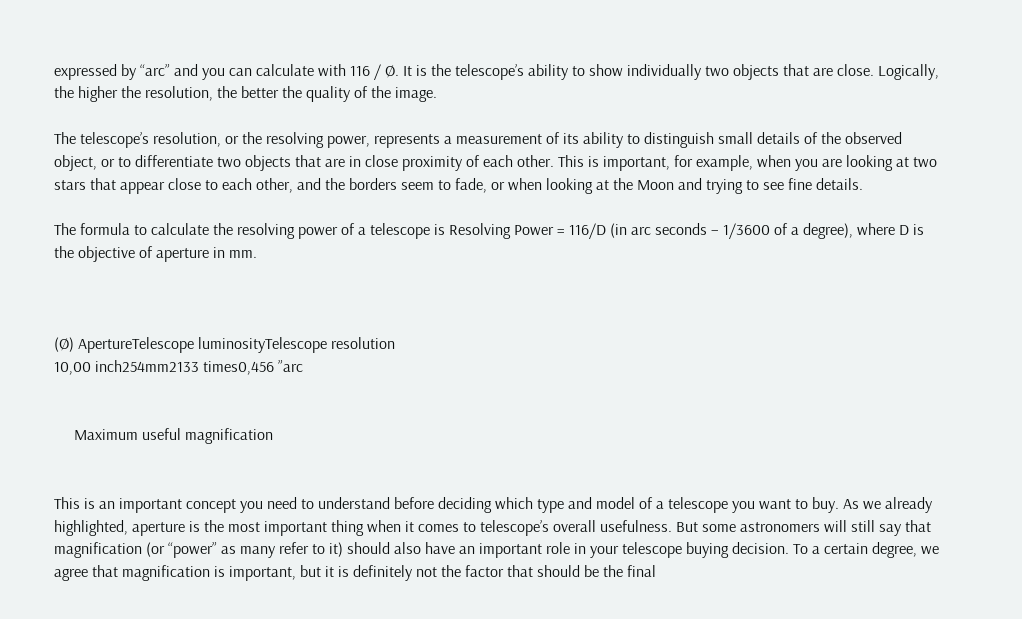expressed by “arc” and you can calculate with 116 / Ø. It is the telescope’s ability to show individually two objects that are close. Logically, the higher the resolution, the better the quality of the image.

The telescope’s resolution, or the resolving power, represents a measurement of its ability to distinguish small details of the observed object, or to differentiate two objects that are in close proximity of each other. This is important, for example, when you are looking at two stars that appear close to each other, and the borders seem to fade, or when looking at the Moon and trying to see fine details.

The formula to calculate the resolving power of a telescope is Resolving Power = 116/D (in arc seconds – 1/3600 of a degree), where D is the objective of aperture in mm.



(Ø) ApertureTelescope luminosityTelescope resolution
10,00 inch254mm2133 times0,456 ”arc


     Maximum useful magnification


This is an important concept you need to understand before deciding which type and model of a telescope you want to buy. As we already highlighted, aperture is the most important thing when it comes to telescope’s overall usefulness. But some astronomers will still say that magnification (or “power” as many refer to it) should also have an important role in your telescope buying decision. To a certain degree, we agree that magnification is important, but it is definitely not the factor that should be the final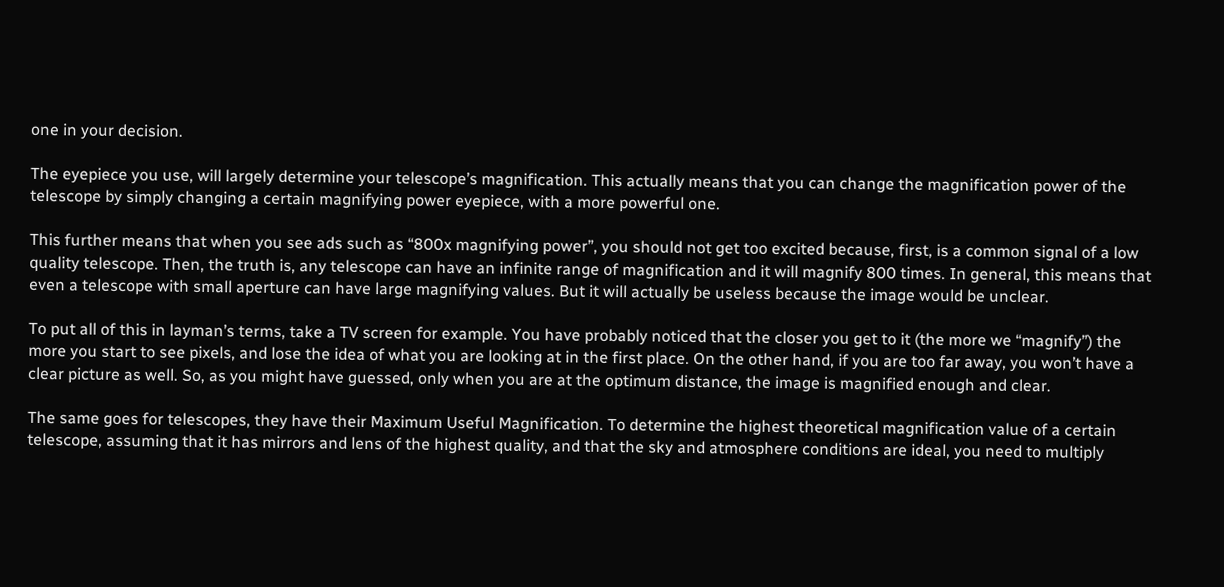one in your decision.

The eyepiece you use, will largely determine your telescope’s magnification. This actually means that you can change the magnification power of the telescope by simply changing a certain magnifying power eyepiece, with a more powerful one.

This further means that when you see ads such as “800x magnifying power”, you should not get too excited because, first, is a common signal of a low quality telescope. Then, the truth is, any telescope can have an infinite range of magnification and it will magnify 800 times. In general, this means that even a telescope with small aperture can have large magnifying values. But it will actually be useless because the image would be unclear.

To put all of this in layman’s terms, take a TV screen for example. You have probably noticed that the closer you get to it (the more we “magnify”) the more you start to see pixels, and lose the idea of what you are looking at in the first place. On the other hand, if you are too far away, you won’t have a clear picture as well. So, as you might have guessed, only when you are at the optimum distance, the image is magnified enough and clear.

The same goes for telescopes, they have their Maximum Useful Magnification. To determine the highest theoretical magnification value of a certain telescope, assuming that it has mirrors and lens of the highest quality, and that the sky and atmosphere conditions are ideal, you need to multiply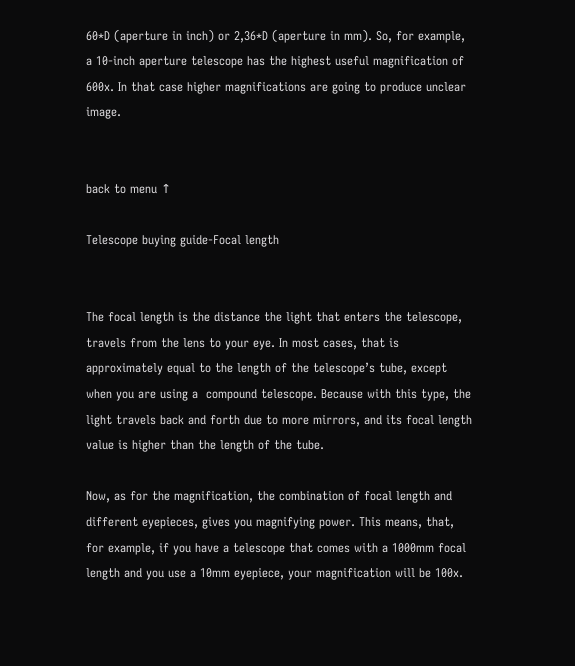60*D (aperture in inch) or 2,36*D (aperture in mm). So, for example, a 10-inch aperture telescope has the highest useful magnification of 600x. In that case higher magnifications are going to produce unclear image.


back to menu ↑

Telescope buying guide-Focal length


The focal length is the distance the light that enters the telescope, travels from the lens to your eye. In most cases, that is approximately equal to the length of the telescope’s tube, except when you are using a  compound telescope. Because with this type, the light travels back and forth due to more mirrors, and its focal length value is higher than the length of the tube.

Now, as for the magnification, the combination of focal length and different eyepieces, gives you magnifying power. This means, that, for example, if you have a telescope that comes with a 1000mm focal length and you use a 10mm eyepiece, your magnification will be 100x.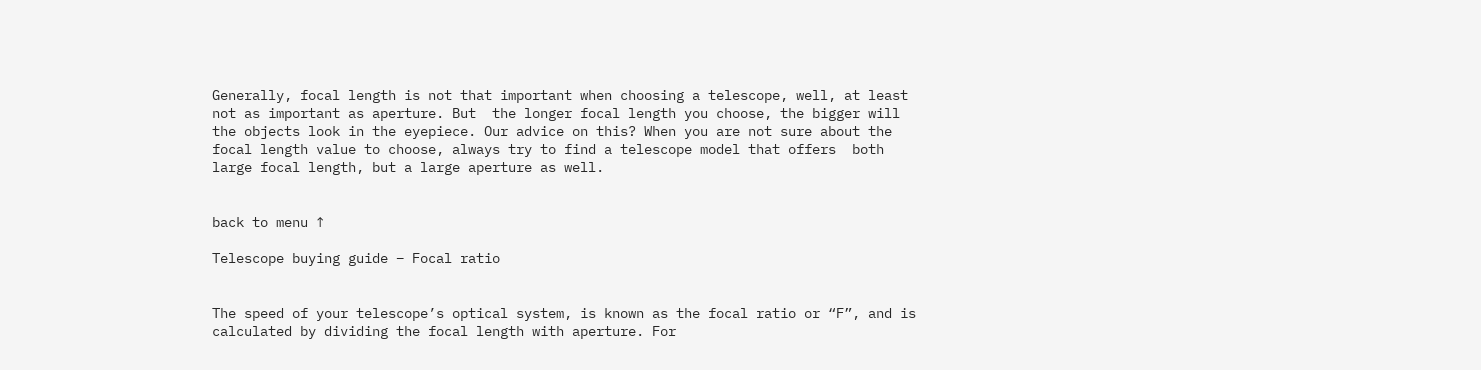Generally, focal length is not that important when choosing a telescope, well, at least not as important as aperture. But  the longer focal length you choose, the bigger will the objects look in the eyepiece. Our advice on this? When you are not sure about the focal length value to choose, always try to find a telescope model that offers  both large focal length, but a large aperture as well.


back to menu ↑

Telescope buying guide – Focal ratio


The speed of your telescope’s optical system, is known as the focal ratio or “F”, and is calculated by dividing the focal length with aperture. For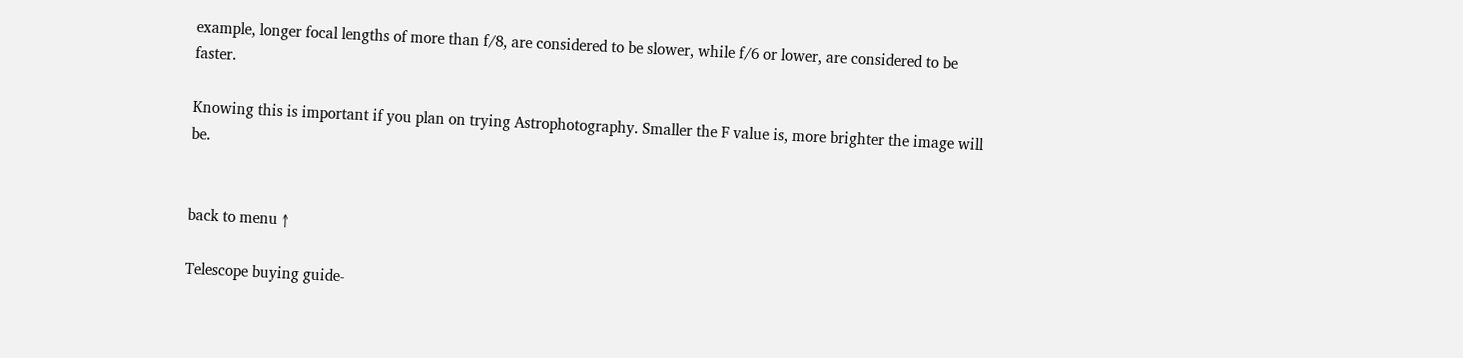example, longer focal lengths of more than f/8, are considered to be slower, while f/6 or lower, are considered to be faster.

Knowing this is important if you plan on trying Astrophotography. Smaller the F value is, more brighter the image will be.


back to menu ↑

Telescope buying guide-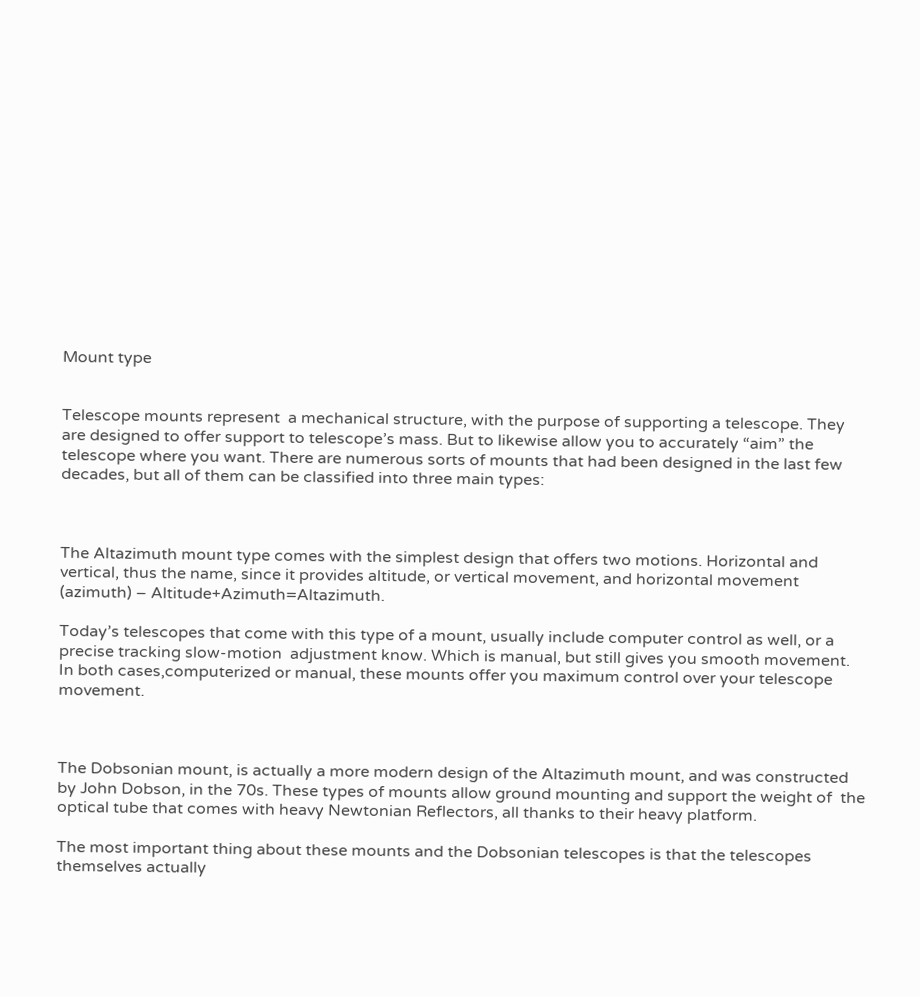Mount type


Telescope mounts represent  a mechanical structure, with the purpose of supporting a telescope. They are designed to offer support to telescope’s mass. But to likewise allow you to accurately “aim” the telescope where you want. There are numerous sorts of mounts that had been designed in the last few decades, but all of them can be classified into three main types:



The Altazimuth mount type comes with the simplest design that offers two motions. Horizontal and vertical, thus the name, since it provides altitude, or vertical movement, and horizontal movement (azimuth) – Altitude+Azimuth=Altazimuth.

Today’s telescopes that come with this type of a mount, usually include computer control as well, or a precise tracking slow-motion  adjustment know. Which is manual, but still gives you smooth movement. In both cases,computerized or manual, these mounts offer you maximum control over your telescope movement.



The Dobsonian mount, is actually a more modern design of the Altazimuth mount, and was constructed by John Dobson, in the 70s. These types of mounts allow ground mounting and support the weight of  the optical tube that comes with heavy Newtonian Reflectors, all thanks to their heavy platform.

The most important thing about these mounts and the Dobsonian telescopes is that the telescopes themselves actually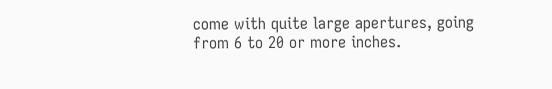come with quite large apertures, going from 6 to 20 or more inches.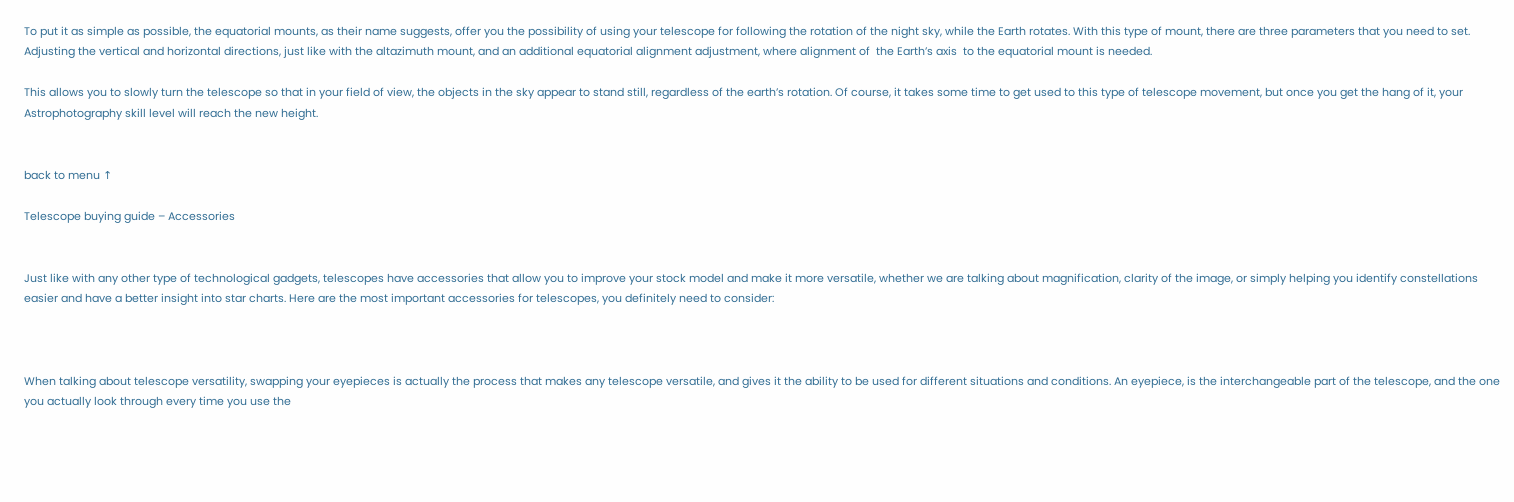To put it as simple as possible, the equatorial mounts, as their name suggests, offer you the possibility of using your telescope for following the rotation of the night sky, while the Earth rotates. With this type of mount, there are three parameters that you need to set. Adjusting the vertical and horizontal directions, just like with the altazimuth mount, and an additional equatorial alignment adjustment, where alignment of  the Earth’s axis  to the equatorial mount is needed.

This allows you to slowly turn the telescope so that in your field of view, the objects in the sky appear to stand still, regardless of the earth’s rotation. Of course, it takes some time to get used to this type of telescope movement, but once you get the hang of it, your Astrophotography skill level will reach the new height.


back to menu ↑

Telescope buying guide – Accessories


Just like with any other type of technological gadgets, telescopes have accessories that allow you to improve your stock model and make it more versatile, whether we are talking about magnification, clarity of the image, or simply helping you identify constellations easier and have a better insight into star charts. Here are the most important accessories for telescopes, you definitely need to consider:



When talking about telescope versatility, swapping your eyepieces is actually the process that makes any telescope versatile, and gives it the ability to be used for different situations and conditions. An eyepiece, is the interchangeable part of the telescope, and the one you actually look through every time you use the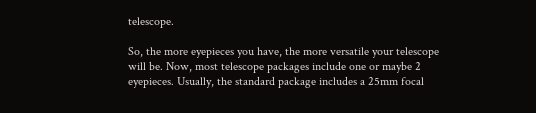telescope.

So, the more eyepieces you have, the more versatile your telescope will be. Now, most telescope packages include one or maybe 2 eyepieces. Usually, the standard package includes a 25mm focal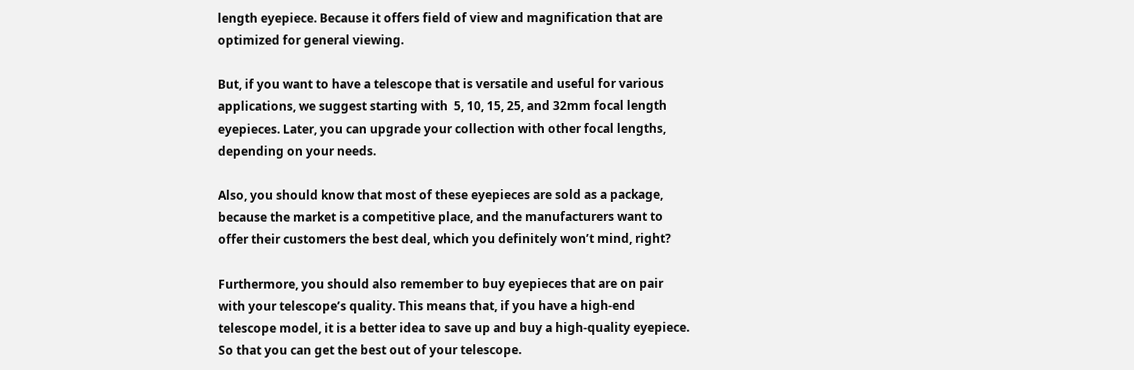length eyepiece. Because it offers field of view and magnification that are optimized for general viewing.

But, if you want to have a telescope that is versatile and useful for various applications, we suggest starting with  5, 10, 15, 25, and 32mm focal length eyepieces. Later, you can upgrade your collection with other focal lengths, depending on your needs.

Also, you should know that most of these eyepieces are sold as a package, because the market is a competitive place, and the manufacturers want to offer their customers the best deal, which you definitely won’t mind, right?

Furthermore, you should also remember to buy eyepieces that are on pair with your telescope’s quality. This means that, if you have a high-end telescope model, it is a better idea to save up and buy a high-quality eyepiece. So that you can get the best out of your telescope.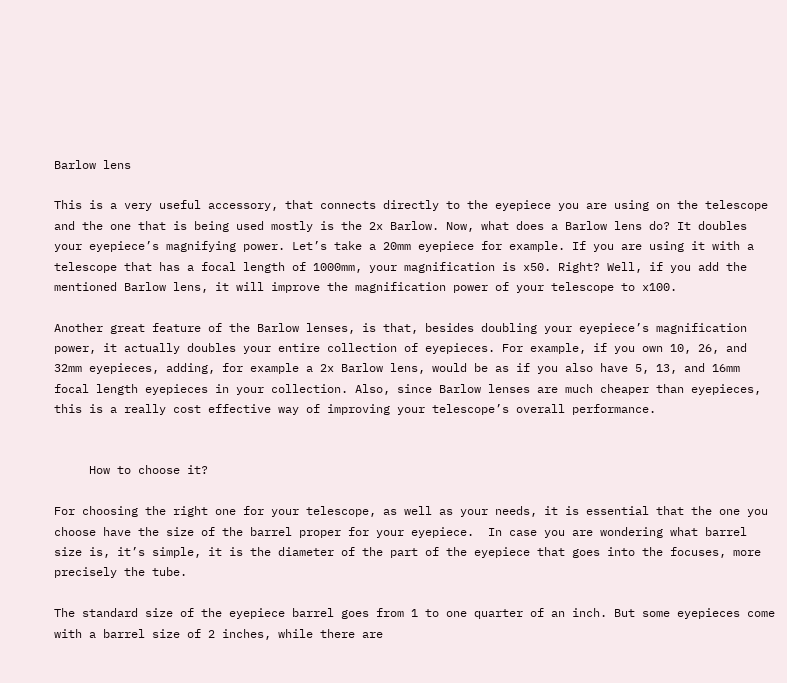Barlow lens

This is a very useful accessory, that connects directly to the eyepiece you are using on the telescope and the one that is being used mostly is the 2x Barlow. Now, what does a Barlow lens do? It doubles your eyepiece’s magnifying power. Let’s take a 20mm eyepiece for example. If you are using it with a telescope that has a focal length of 1000mm, your magnification is x50. Right? Well, if you add the mentioned Barlow lens, it will improve the magnification power of your telescope to x100.

Another great feature of the Barlow lenses, is that, besides doubling your eyepiece’s magnification power, it actually doubles your entire collection of eyepieces. For example, if you own 10, 26, and 32mm eyepieces, adding, for example a 2x Barlow lens, would be as if you also have 5, 13, and 16mm focal length eyepieces in your collection. Also, since Barlow lenses are much cheaper than eyepieces, this is a really cost effective way of improving your telescope’s overall performance.


     How to choose it?

For choosing the right one for your telescope, as well as your needs, it is essential that the one you choose have the size of the barrel proper for your eyepiece.  In case you are wondering what barrel size is, it’s simple, it is the diameter of the part of the eyepiece that goes into the focuses, more precisely the tube.

The standard size of the eyepiece barrel goes from 1 to one quarter of an inch. But some eyepieces come with a barrel size of 2 inches, while there are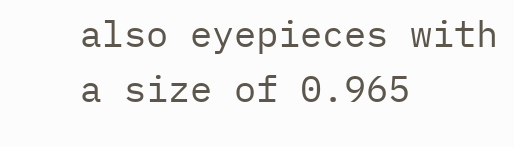also eyepieces with a size of 0.965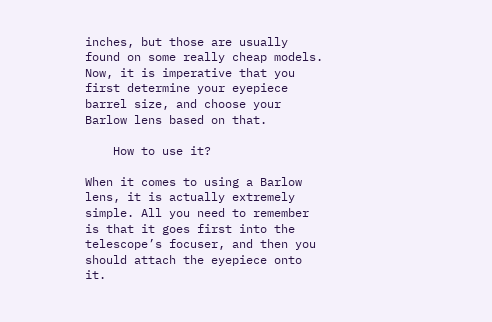inches, but those are usually found on some really cheap models.  Now, it is imperative that you first determine your eyepiece barrel size, and choose your Barlow lens based on that.

    How to use it?

When it comes to using a Barlow lens, it is actually extremely simple. All you need to remember is that it goes first into the telescope’s focuser, and then you should attach the eyepiece onto it.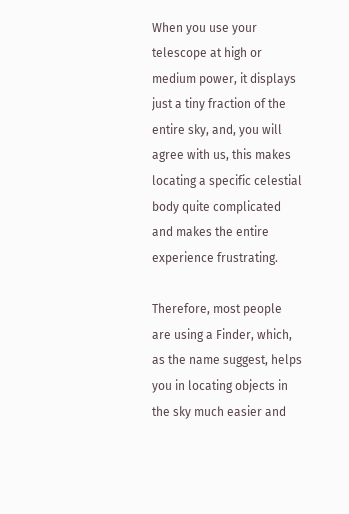When you use your telescope at high or medium power, it displays just a tiny fraction of the entire sky, and, you will agree with us, this makes locating a specific celestial body quite complicated and makes the entire experience frustrating.

Therefore, most people are using a Finder, which, as the name suggest, helps you in locating objects in the sky much easier and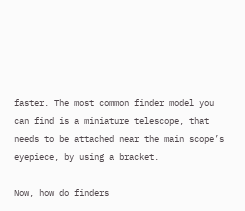faster. The most common finder model you can find is a miniature telescope, that needs to be attached near the main scope’s eyepiece, by using a bracket.

Now, how do finders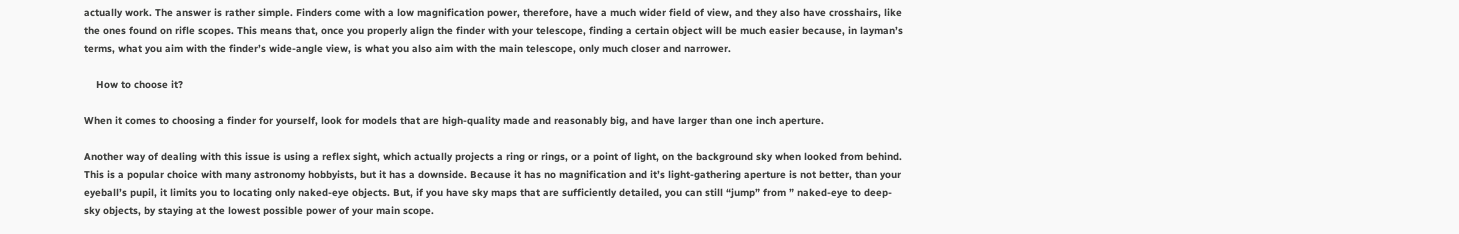actually work. The answer is rather simple. Finders come with a low magnification power, therefore, have a much wider field of view, and they also have crosshairs, like the ones found on rifle scopes. This means that, once you properly align the finder with your telescope, finding a certain object will be much easier because, in layman’s terms, what you aim with the finder’s wide-angle view, is what you also aim with the main telescope, only much closer and narrower.

    How to choose it?

When it comes to choosing a finder for yourself, look for models that are high-quality made and reasonably big, and have larger than one inch aperture.

Another way of dealing with this issue is using a reflex sight, which actually projects a ring or rings, or a point of light, on the background sky when looked from behind. This is a popular choice with many astronomy hobbyists, but it has a downside. Because it has no magnification and it’s light-gathering aperture is not better, than your eyeball’s pupil, it limits you to locating only naked-eye objects. But, if you have sky maps that are sufficiently detailed, you can still “jump” from ” naked-eye to deep-sky objects, by staying at the lowest possible power of your main scope.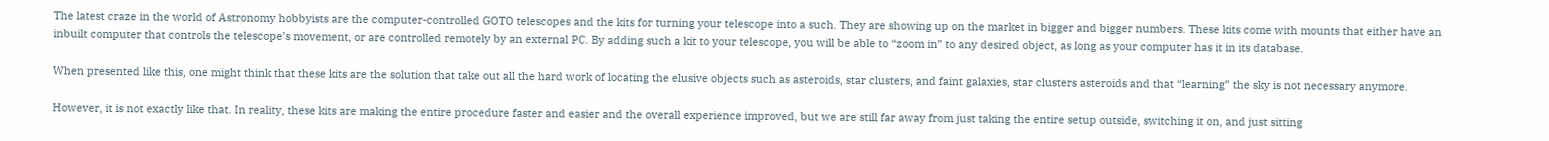The latest craze in the world of Astronomy hobbyists are the computer-controlled GOTO telescopes and the kits for turning your telescope into a such. They are showing up on the market in bigger and bigger numbers. These kits come with mounts that either have an inbuilt computer that controls the telescope’s movement, or are controlled remotely by an external PC. By adding such a kit to your telescope, you will be able to “zoom in” to any desired object, as long as your computer has it in its database.

When presented like this, one might think that these kits are the solution that take out all the hard work of locating the elusive objects such as asteroids, star clusters, and faint galaxies, star clusters asteroids and that “learning” the sky is not necessary anymore.

However, it is not exactly like that. In reality, these kits are making the entire procedure faster and easier and the overall experience improved, but we are still far away from just taking the entire setup outside, switching it on, and just sitting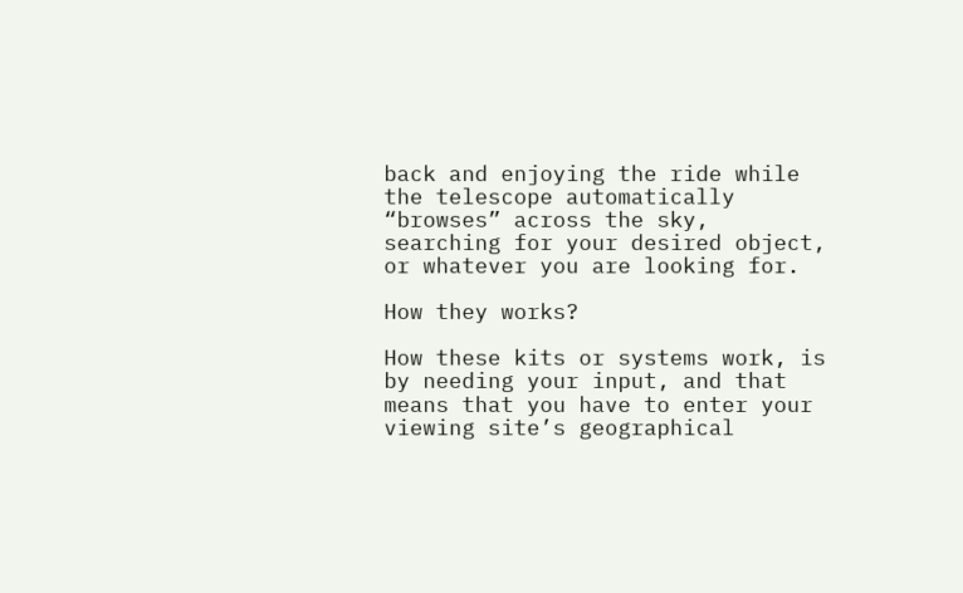back and enjoying the ride while the telescope automatically “browses” across the sky, searching for your desired object, or whatever you are looking for.

How they works?

How these kits or systems work, is by needing your input, and that means that you have to enter your viewing site’s geographical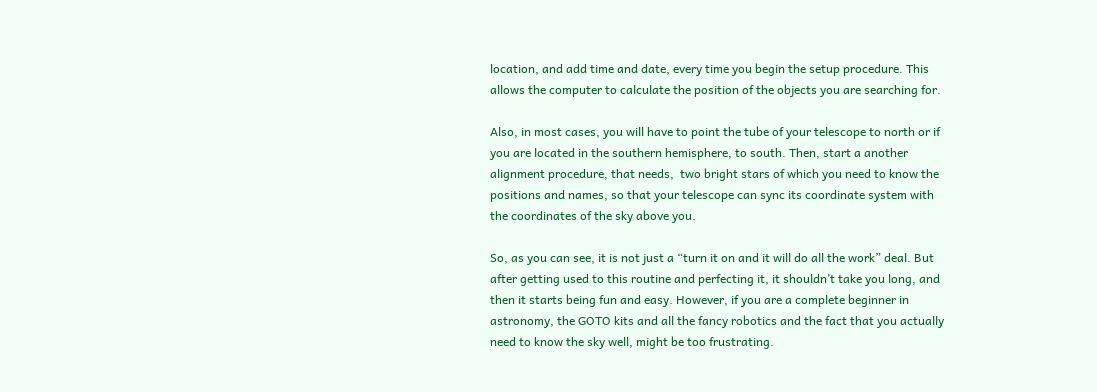location, and add time and date, every time you begin the setup procedure. This allows the computer to calculate the position of the objects you are searching for.

Also, in most cases, you will have to point the tube of your telescope to north or if you are located in the southern hemisphere, to south. Then, start a another alignment procedure, that needs,  two bright stars of which you need to know the positions and names, so that your telescope can sync its coordinate system with the coordinates of the sky above you.

So, as you can see, it is not just a “turn it on and it will do all the work” deal. But after getting used to this routine and perfecting it, it shouldn’t take you long, and then it starts being fun and easy. However, if you are a complete beginner in astronomy, the GOTO kits and all the fancy robotics and the fact that you actually need to know the sky well, might be too frustrating.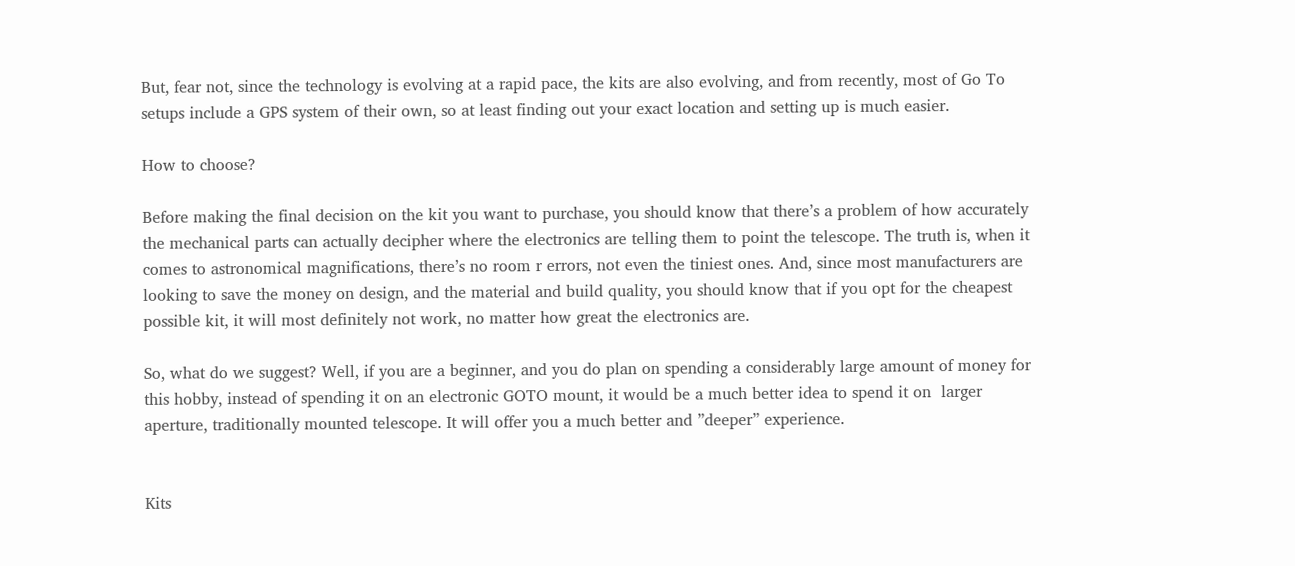But, fear not, since the technology is evolving at a rapid pace, the kits are also evolving, and from recently, most of Go To setups include a GPS system of their own, so at least finding out your exact location and setting up is much easier.

How to choose?

Before making the final decision on the kit you want to purchase, you should know that there’s a problem of how accurately the mechanical parts can actually decipher where the electronics are telling them to point the telescope. The truth is, when it comes to astronomical magnifications, there’s no room r errors, not even the tiniest ones. And, since most manufacturers are looking to save the money on design, and the material and build quality, you should know that if you opt for the cheapest possible kit, it will most definitely not work, no matter how great the electronics are.

So, what do we suggest? Well, if you are a beginner, and you do plan on spending a considerably large amount of money for this hobby, instead of spending it on an electronic GOTO mount, it would be a much better idea to spend it on  larger aperture, traditionally mounted telescope. It will offer you a much better and ”deeper” experience.


Kits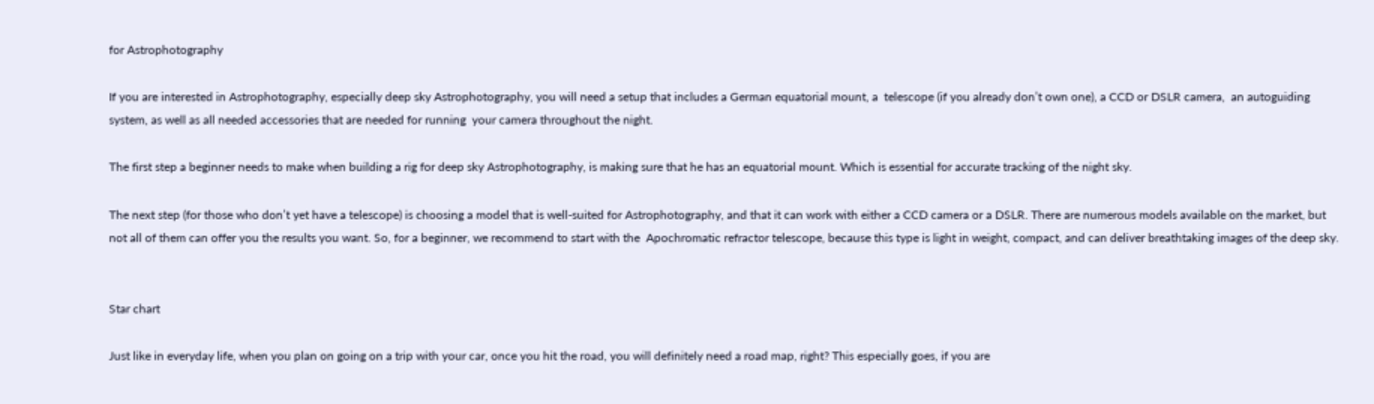for Astrophotography

If you are interested in Astrophotography, especially deep sky Astrophotography, you will need a setup that includes a German equatorial mount, a  telescope (if you already don’t own one), a CCD or DSLR camera,  an autoguiding system, as well as all needed accessories that are needed for running  your camera throughout the night.

The first step a beginner needs to make when building a rig for deep sky Astrophotography, is making sure that he has an equatorial mount. Which is essential for accurate tracking of the night sky.

The next step (for those who don’t yet have a telescope) is choosing a model that is well-suited for Astrophotography, and that it can work with either a CCD camera or a DSLR. There are numerous models available on the market, but not all of them can offer you the results you want. So, for a beginner, we recommend to start with the  Apochromatic refractor telescope, because this type is light in weight, compact, and can deliver breathtaking images of the deep sky.


Star chart

Just like in everyday life, when you plan on going on a trip with your car, once you hit the road, you will definitely need a road map, right? This especially goes, if you are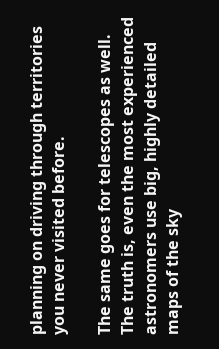planning on driving through territories you never visited before.

The same goes for telescopes as well. The truth is, even the most experienced astronomers use big, highly detailed maps of the sky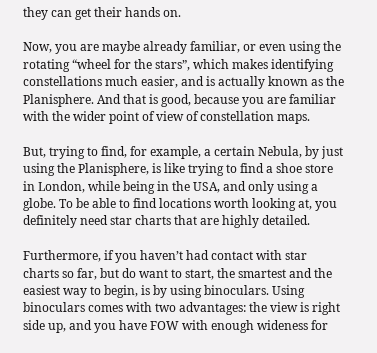they can get their hands on.

Now, you are maybe already familiar, or even using the rotating “wheel for the stars”, which makes identifying constellations much easier, and is actually known as the Planisphere. And that is good, because you are familiar with the wider point of view of constellation maps.

But, trying to find, for example, a certain Nebula, by just using the Planisphere, is like trying to find a shoe store in London, while being in the USA, and only using a globe. To be able to find locations worth looking at, you definitely need star charts that are highly detailed.

Furthermore, if you haven’t had contact with star charts so far, but do want to start, the smartest and the easiest way to begin, is by using binoculars. Using binoculars comes with two advantages: the view is right side up, and you have FOW with enough wideness for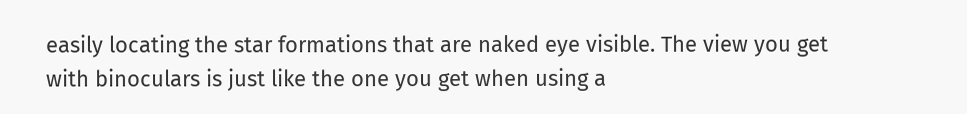easily locating the star formations that are naked eye visible. The view you get with binoculars is just like the one you get when using a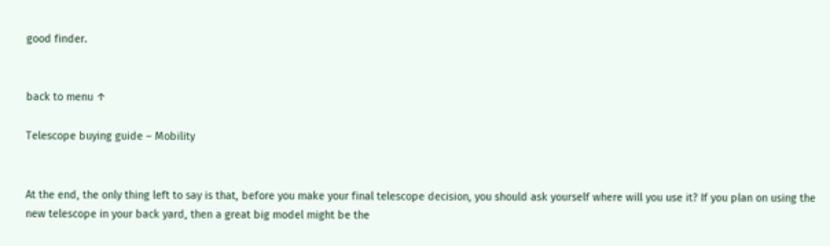good finder.


back to menu ↑

Telescope buying guide – Mobility


At the end, the only thing left to say is that, before you make your final telescope decision, you should ask yourself where will you use it? If you plan on using the new telescope in your back yard, then a great big model might be the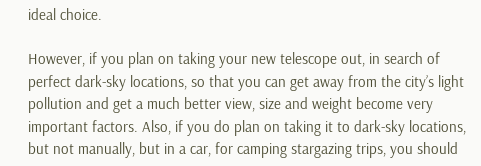ideal choice.

However, if you plan on taking your new telescope out, in search of perfect dark-sky locations, so that you can get away from the city’s light pollution and get a much better view, size and weight become very important factors. Also, if you do plan on taking it to dark-sky locations, but not manually, but in a car, for camping stargazing trips, you should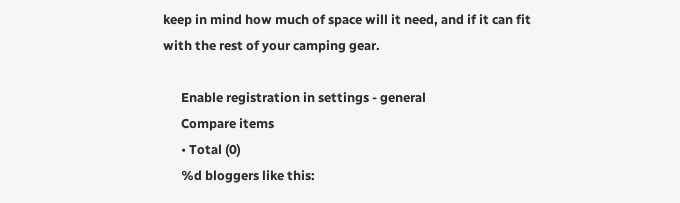keep in mind how much of space will it need, and if it can fit with the rest of your camping gear.

      Enable registration in settings - general
      Compare items
      • Total (0)
      %d bloggers like this: